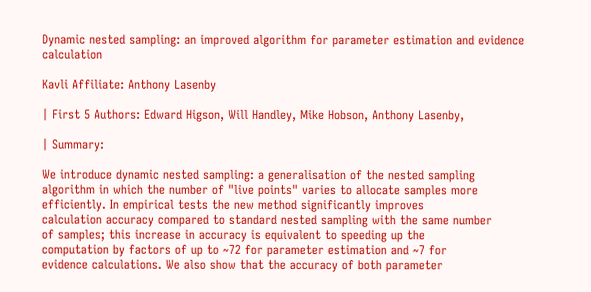Dynamic nested sampling: an improved algorithm for parameter estimation and evidence calculation

Kavli Affiliate: Anthony Lasenby

| First 5 Authors: Edward Higson, Will Handley, Mike Hobson, Anthony Lasenby,

| Summary:

We introduce dynamic nested sampling: a generalisation of the nested sampling
algorithm in which the number of "live points" varies to allocate samples more
efficiently. In empirical tests the new method significantly improves
calculation accuracy compared to standard nested sampling with the same number
of samples; this increase in accuracy is equivalent to speeding up the
computation by factors of up to ~72 for parameter estimation and ~7 for
evidence calculations. We also show that the accuracy of both parameter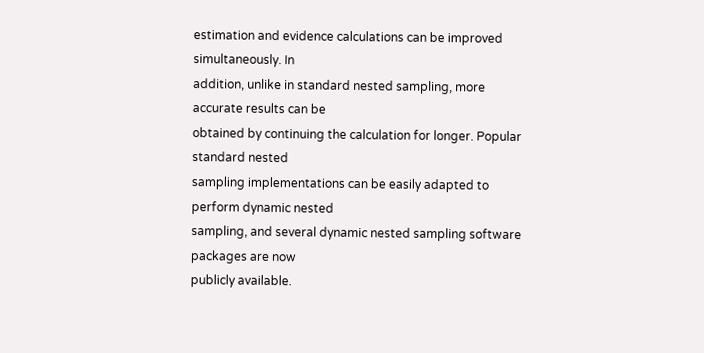estimation and evidence calculations can be improved simultaneously. In
addition, unlike in standard nested sampling, more accurate results can be
obtained by continuing the calculation for longer. Popular standard nested
sampling implementations can be easily adapted to perform dynamic nested
sampling, and several dynamic nested sampling software packages are now
publicly available.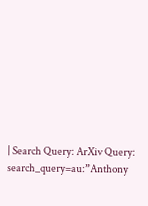| Search Query: ArXiv Query: search_query=au:”Anthony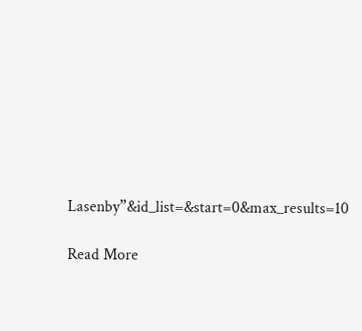Lasenby”&id_list=&start=0&max_results=10

Read More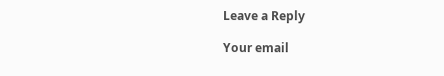Leave a Reply

Your email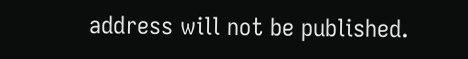address will not be published.